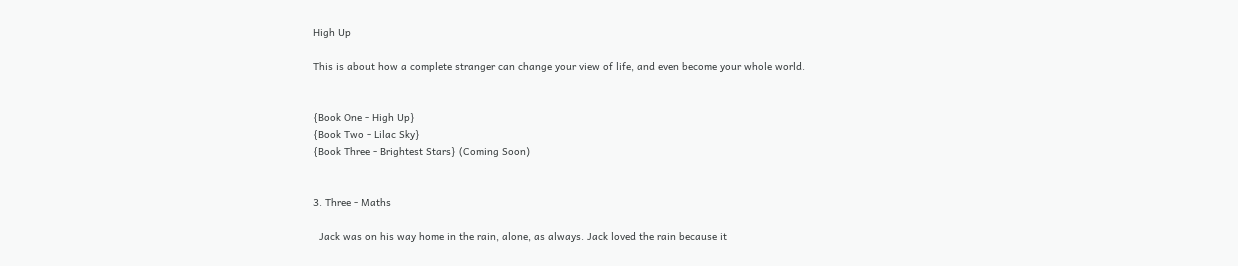High Up

This is about how a complete stranger can change your view of life, and even become your whole world.


{Book One - High Up}
{Book Two - Lilac Sky}
{Book Three - Brightest Stars} (Coming Soon)


3. Three - Maths

  Jack was on his way home in the rain, alone, as always. Jack loved the rain because it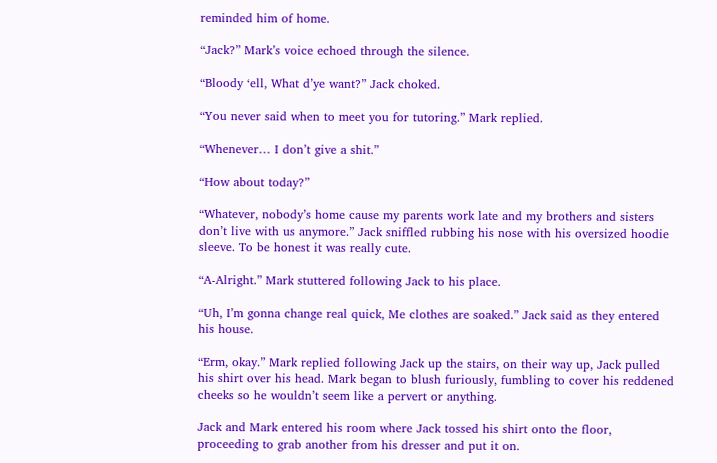reminded him of home.

“Jack?” Mark’s voice echoed through the silence.

“Bloody ‘ell, What d’ye want?” Jack choked.

“You never said when to meet you for tutoring.” Mark replied.

“Whenever… I don’t give a shit.”

“How about today?”

“Whatever, nobody’s home cause my parents work late and my brothers and sisters don’t live with us anymore.” Jack sniffled rubbing his nose with his oversized hoodie sleeve. To be honest it was really cute.

“A-Alright.” Mark stuttered following Jack to his place.

“Uh, I’m gonna change real quick, Me clothes are soaked.” Jack said as they entered his house.

“Erm, okay.” Mark replied following Jack up the stairs, on their way up, Jack pulled his shirt over his head. Mark began to blush furiously, fumbling to cover his reddened cheeks so he wouldn’t seem like a pervert or anything.

Jack and Mark entered his room where Jack tossed his shirt onto the floor, proceeding to grab another from his dresser and put it on.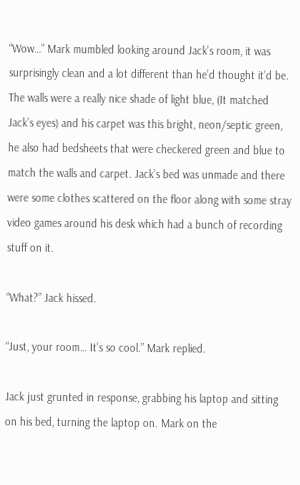“Wow…” Mark mumbled looking around Jack’s room, it was surprisingly clean and a lot different than he’d thought it’d be. The walls were a really nice shade of light blue, (It matched Jack’s eyes) and his carpet was this bright, neon/septic green, he also had bedsheets that were checkered green and blue to match the walls and carpet. Jack’s bed was unmade and there were some clothes scattered on the floor along with some stray video games around his desk which had a bunch of recording stuff on it.

“What?” Jack hissed.

“Just, your room… It’s so cool.” Mark replied.

Jack just grunted in response, grabbing his laptop and sitting on his bed, turning the laptop on. Mark on the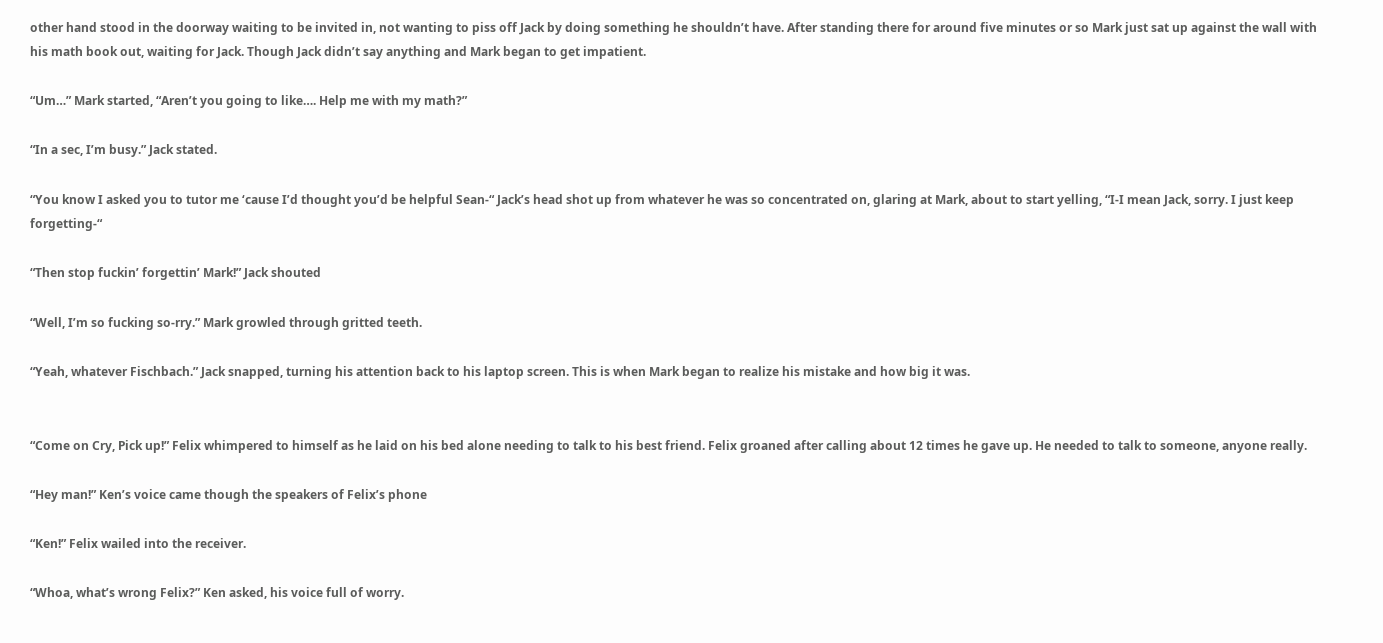other hand stood in the doorway waiting to be invited in, not wanting to piss off Jack by doing something he shouldn’t have. After standing there for around five minutes or so Mark just sat up against the wall with his math book out, waiting for Jack. Though Jack didn’t say anything and Mark began to get impatient.

“Um…” Mark started, “Aren’t you going to like…. Help me with my math?”

“In a sec, I’m busy.” Jack stated.

“You know I asked you to tutor me ‘cause I’d thought you’d be helpful Sean-“ Jack’s head shot up from whatever he was so concentrated on, glaring at Mark, about to start yelling, “I-I mean Jack, sorry. I just keep forgetting-“

“Then stop fuckin’ forgettin’ Mark!” Jack shouted

“Well, I’m so fucking so-rry.” Mark growled through gritted teeth.

“Yeah, whatever Fischbach.” Jack snapped, turning his attention back to his laptop screen. This is when Mark began to realize his mistake and how big it was.


“Come on Cry, Pick up!” Felix whimpered to himself as he laid on his bed alone needing to talk to his best friend. Felix groaned after calling about 12 times he gave up. He needed to talk to someone, anyone really.

“Hey man!” Ken’s voice came though the speakers of Felix’s phone

“Ken!” Felix wailed into the receiver.

“Whoa, what’s wrong Felix?” Ken asked, his voice full of worry.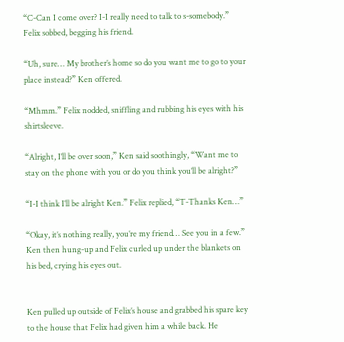“C-Can I come over? I-I really need to talk to s-somebody.” Felix sobbed, begging his friend.

“Uh, sure… My brother’s home so do you want me to go to your place instead?” Ken offered.

“Mhmm.” Felix nodded, sniffling and rubbing his eyes with his shirtsleeve.

“Alright, I’ll be over soon,” Ken said soothingly, “Want me to stay on the phone with you or do you think you’ll be alright?”

“I-I think I’ll be alright Ken.” Felix replied, “T-Thanks Ken…”

“Okay, it’s nothing really, you’re my friend… See you in a few.”  Ken then hung-up and Felix curled up under the blankets on his bed, crying his eyes out.


Ken pulled up outside of Felix’s house and grabbed his spare key to the house that Felix had given him a while back. He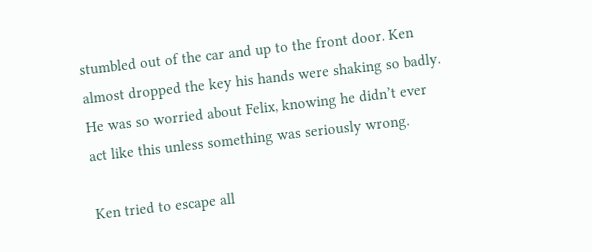stumbled out of the car and up to the front door. Ken almost dropped the key his hands were shaking so badly. He was so worried about Felix, knowing he didn’t ever act like this unless something was seriously wrong.

Ken tried to escape all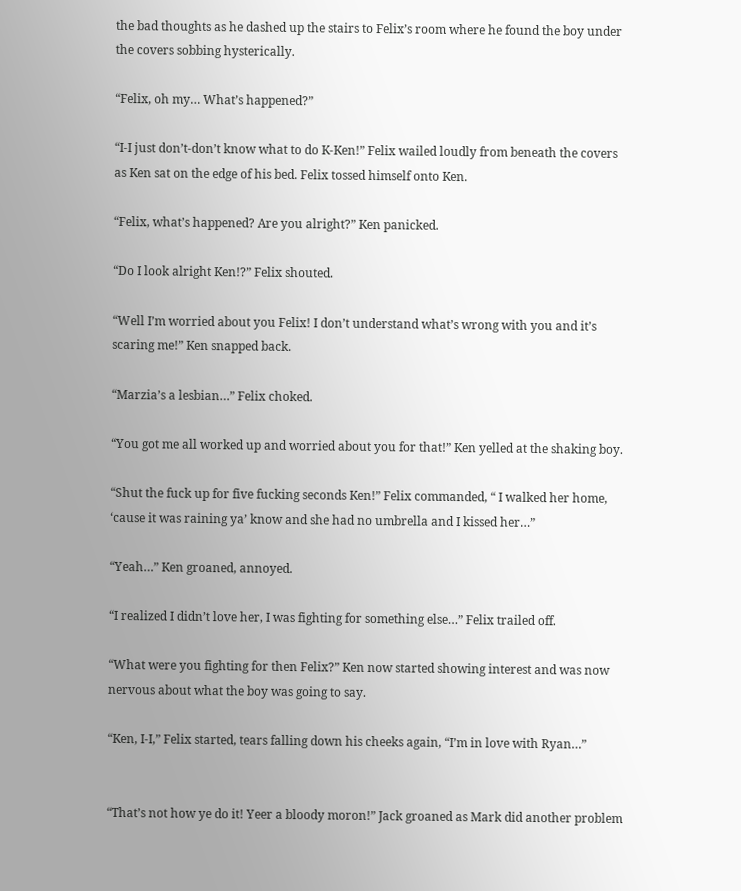the bad thoughts as he dashed up the stairs to Felix’s room where he found the boy under the covers sobbing hysterically.

“Felix, oh my… What’s happened?”

“I-I just don’t-don’t know what to do K-Ken!” Felix wailed loudly from beneath the covers as Ken sat on the edge of his bed. Felix tossed himself onto Ken.

“Felix, what’s happened? Are you alright?” Ken panicked.

“Do I look alright Ken!?” Felix shouted.

“Well I’m worried about you Felix! I don’t understand what’s wrong with you and it’s scaring me!” Ken snapped back.

“Marzia’s a lesbian…” Felix choked.

“You got me all worked up and worried about you for that!” Ken yelled at the shaking boy.

“Shut the fuck up for five fucking seconds Ken!” Felix commanded, “ I walked her home, ‘cause it was raining ya’ know and she had no umbrella and I kissed her…”

“Yeah…” Ken groaned, annoyed.

“I realized I didn’t love her, I was fighting for something else…” Felix trailed off.

“What were you fighting for then Felix?” Ken now started showing interest and was now nervous about what the boy was going to say.

“Ken, I-I,” Felix started, tears falling down his cheeks again, “I’m in love with Ryan…”


“That’s not how ye do it! Yeer a bloody moron!” Jack groaned as Mark did another problem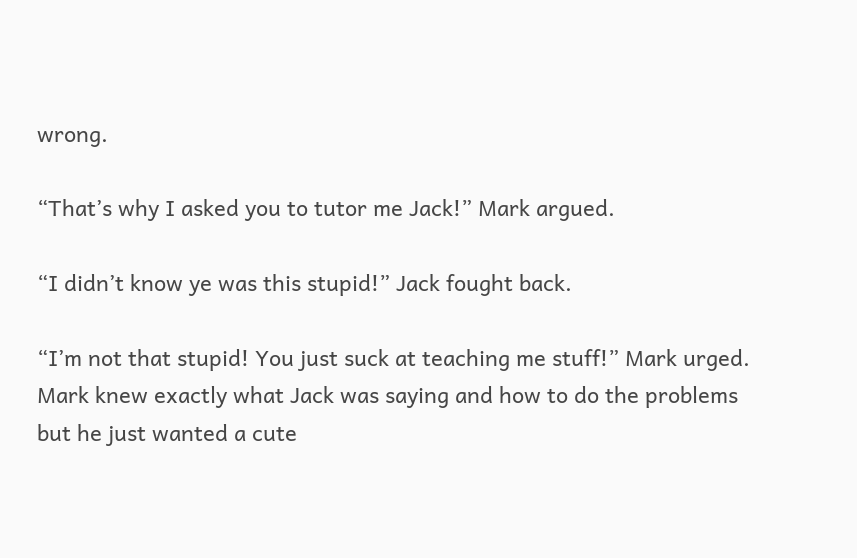wrong.

“That’s why I asked you to tutor me Jack!” Mark argued.

“I didn’t know ye was this stupid!” Jack fought back.

“I’m not that stupid! You just suck at teaching me stuff!” Mark urged. Mark knew exactly what Jack was saying and how to do the problems but he just wanted a cute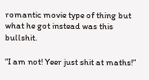romantic movie type of thing but what he got instead was this bullshit.

“I am not! Yeer just shit at maths!”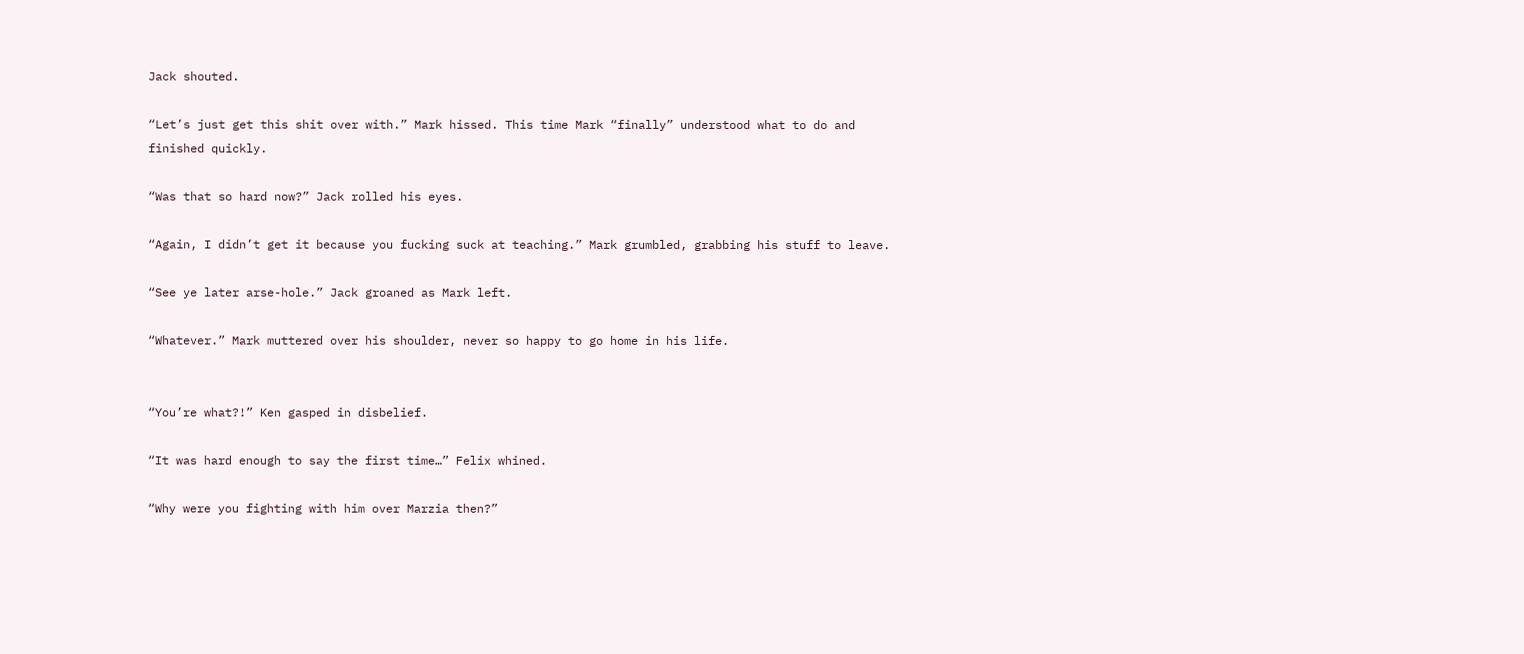Jack shouted.

“Let’s just get this shit over with.” Mark hissed. This time Mark “finally” understood what to do and finished quickly.

“Was that so hard now?” Jack rolled his eyes.

“Again, I didn’t get it because you fucking suck at teaching.” Mark grumbled, grabbing his stuff to leave.

“See ye later arse-hole.” Jack groaned as Mark left.

“Whatever.” Mark muttered over his shoulder, never so happy to go home in his life.


“You’re what?!” Ken gasped in disbelief.

“It was hard enough to say the first time…” Felix whined.

“Why were you fighting with him over Marzia then?”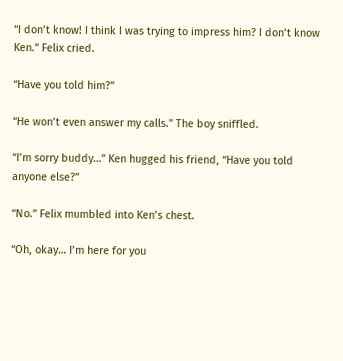“I don’t know! I think I was trying to impress him? I don’t know Ken.” Felix cried.

“Have you told him?”

“He won’t even answer my calls.” The boy sniffled.

“I’m sorry buddy…” Ken hugged his friend, “Have you told anyone else?”

“No.” Felix mumbled into Ken’s chest.

“Oh, okay… I’m here for you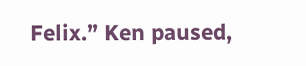Felix.” Ken paused,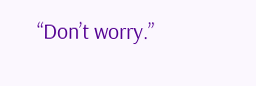“Don’t worry.”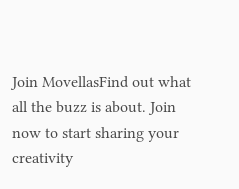Join MovellasFind out what all the buzz is about. Join now to start sharing your creativity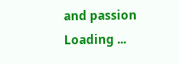and passion
Loading ...